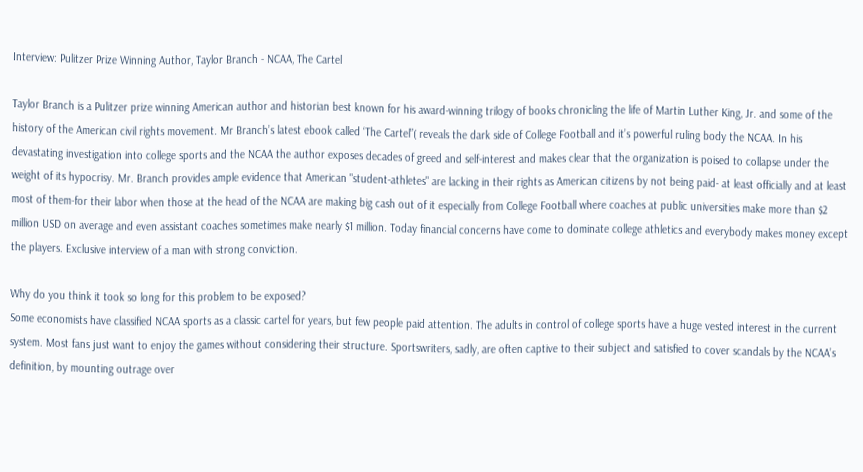Interview: Pulitzer Prize Winning Author, Taylor Branch - NCAA, The Cartel

Taylor Branch is a Pulitzer prize winning American author and historian best known for his award-winning trilogy of books chronicling the life of Martin Luther King, Jr. and some of the history of the American civil rights movement. Mr Branch’s latest ebook called ‘The Cartel”( reveals the dark side of College Football and it’s powerful ruling body the NCAA. In his devastating investigation into college sports and the NCAA the author exposes decades of greed and self-interest and makes clear that the organization is poised to collapse under the weight of its hypocrisy. Mr. Branch provides ample evidence that American "student-athletes" are lacking in their rights as American citizens by not being paid- at least officially and at least most of them-for their labor when those at the head of the NCAA are making big cash out of it especially from College Football where coaches at public universities make more than $2 million USD on average and even assistant coaches sometimes make nearly $1 million. Today financial concerns have come to dominate college athletics and everybody makes money except the players. Exclusive interview of a man with strong conviction.

Why do you think it took so long for this problem to be exposed?
Some economists have classified NCAA sports as a classic cartel for years, but few people paid attention. The adults in control of college sports have a huge vested interest in the current system. Most fans just want to enjoy the games without considering their structure. Sportswriters, sadly, are often captive to their subject and satisfied to cover scandals by the NCAA’s definition, by mounting outrage over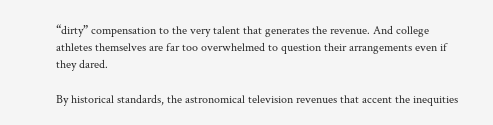“dirty” compensation to the very talent that generates the revenue. And college athletes themselves are far too overwhelmed to question their arrangements even if they dared.

By historical standards, the astronomical television revenues that accent the inequities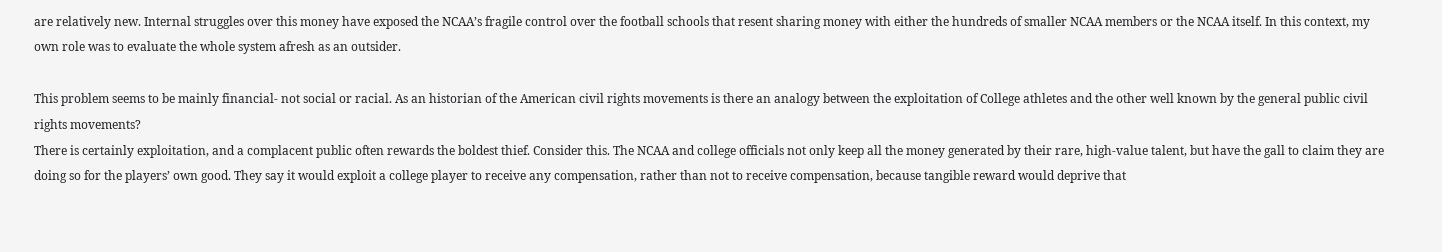are relatively new. Internal struggles over this money have exposed the NCAA’s fragile control over the football schools that resent sharing money with either the hundreds of smaller NCAA members or the NCAA itself. In this context, my own role was to evaluate the whole system afresh as an outsider.

This problem seems to be mainly financial- not social or racial. As an historian of the American civil rights movements is there an analogy between the exploitation of College athletes and the other well known by the general public civil rights movements?
There is certainly exploitation, and a complacent public often rewards the boldest thief. Consider this. The NCAA and college officials not only keep all the money generated by their rare, high-value talent, but have the gall to claim they are doing so for the players’ own good. They say it would exploit a college player to receive any compensation, rather than not to receive compensation, because tangible reward would deprive that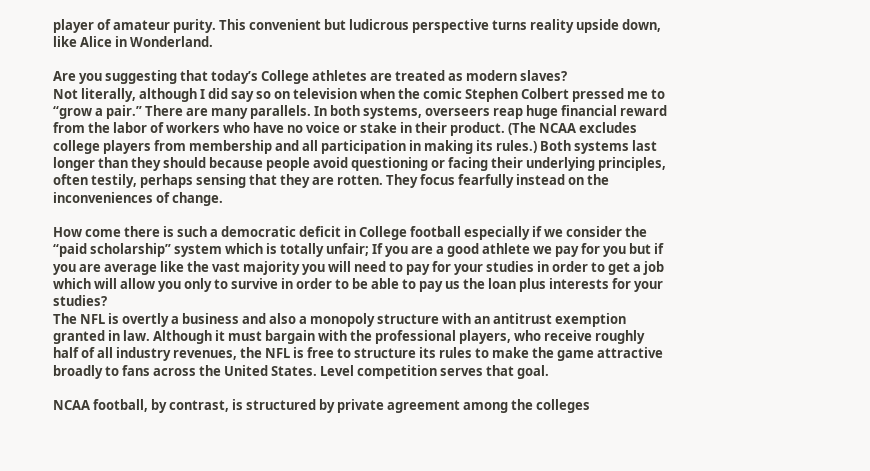player of amateur purity. This convenient but ludicrous perspective turns reality upside down, like Alice in Wonderland.

Are you suggesting that today’s College athletes are treated as modern slaves?
Not literally, although I did say so on television when the comic Stephen Colbert pressed me to “grow a pair.” There are many parallels. In both systems, overseers reap huge financial reward from the labor of workers who have no voice or stake in their product. (The NCAA excludes college players from membership and all participation in making its rules.) Both systems last longer than they should because people avoid questioning or facing their underlying principles, often testily, perhaps sensing that they are rotten. They focus fearfully instead on the inconveniences of change.

How come there is such a democratic deficit in College football especially if we consider the “paid scholarship” system which is totally unfair; If you are a good athlete we pay for you but if you are average like the vast majority you will need to pay for your studies in order to get a job which will allow you only to survive in order to be able to pay us the loan plus interests for your studies?
The NFL is overtly a business and also a monopoly structure with an antitrust exemption granted in law. Although it must bargain with the professional players, who receive roughly half of all industry revenues, the NFL is free to structure its rules to make the game attractive broadly to fans across the United States. Level competition serves that goal.

NCAA football, by contrast, is structured by private agreement among the colleges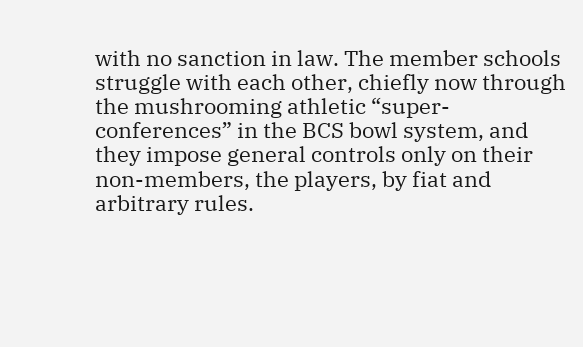with no sanction in law. The member schools struggle with each other, chiefly now through the mushrooming athletic “super-conferences” in the BCS bowl system, and they impose general controls only on their non-members, the players, by fiat and arbitrary rules.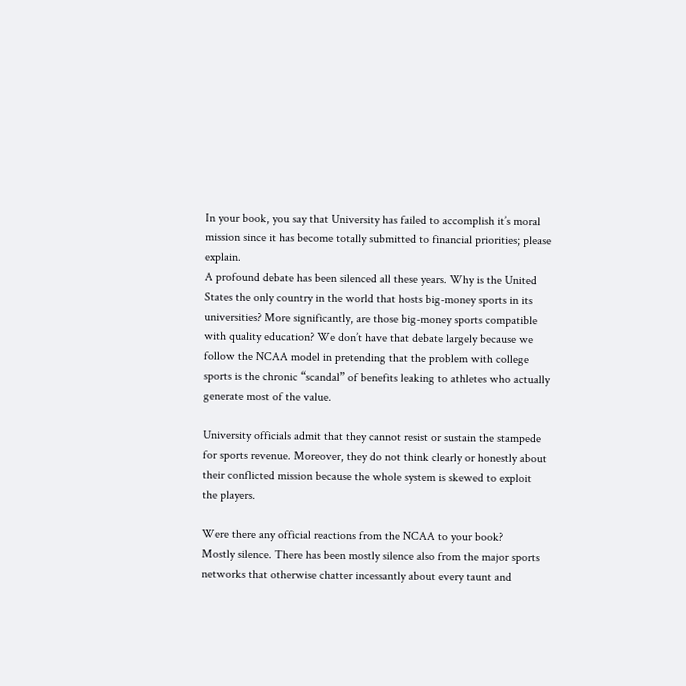In your book, you say that University has failed to accomplish it’s moral mission since it has become totally submitted to financial priorities; please explain.
A profound debate has been silenced all these years. Why is the United States the only country in the world that hosts big-money sports in its universities? More significantly, are those big-money sports compatible with quality education? We don’t have that debate largely because we follow the NCAA model in pretending that the problem with college sports is the chronic “scandal” of benefits leaking to athletes who actually generate most of the value.

University officials admit that they cannot resist or sustain the stampede for sports revenue. Moreover, they do not think clearly or honestly about their conflicted mission because the whole system is skewed to exploit the players.

Were there any official reactions from the NCAA to your book?
Mostly silence. There has been mostly silence also from the major sports networks that otherwise chatter incessantly about every taunt and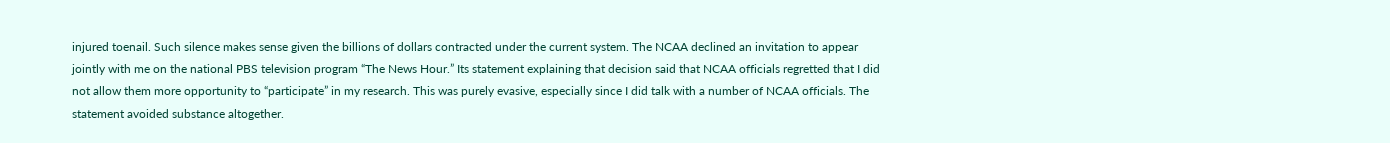injured toenail. Such silence makes sense given the billions of dollars contracted under the current system. The NCAA declined an invitation to appear jointly with me on the national PBS television program “The News Hour.” Its statement explaining that decision said that NCAA officials regretted that I did not allow them more opportunity to “participate” in my research. This was purely evasive, especially since I did talk with a number of NCAA officials. The statement avoided substance altogether.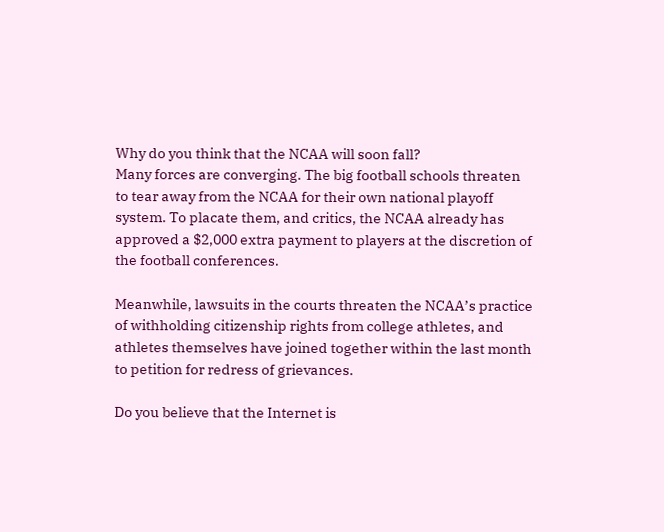Why do you think that the NCAA will soon fall?
Many forces are converging. The big football schools threaten to tear away from the NCAA for their own national playoff system. To placate them, and critics, the NCAA already has approved a $2,000 extra payment to players at the discretion of the football conferences.

Meanwhile, lawsuits in the courts threaten the NCAA’s practice of withholding citizenship rights from college athletes, and athletes themselves have joined together within the last month to petition for redress of grievances.

Do you believe that the Internet is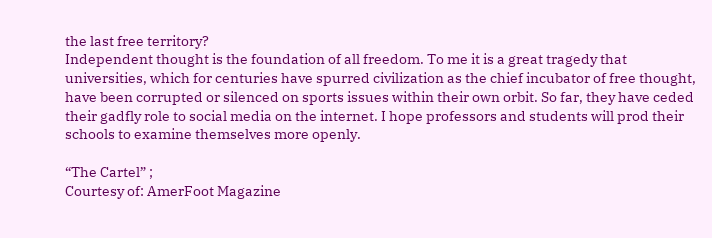the last free territory?
Independent thought is the foundation of all freedom. To me it is a great tragedy that universities, which for centuries have spurred civilization as the chief incubator of free thought, have been corrupted or silenced on sports issues within their own orbit. So far, they have ceded their gadfly role to social media on the internet. I hope professors and students will prod their schools to examine themselves more openly.

“The Cartel” ;
Courtesy of: AmerFoot Magazine